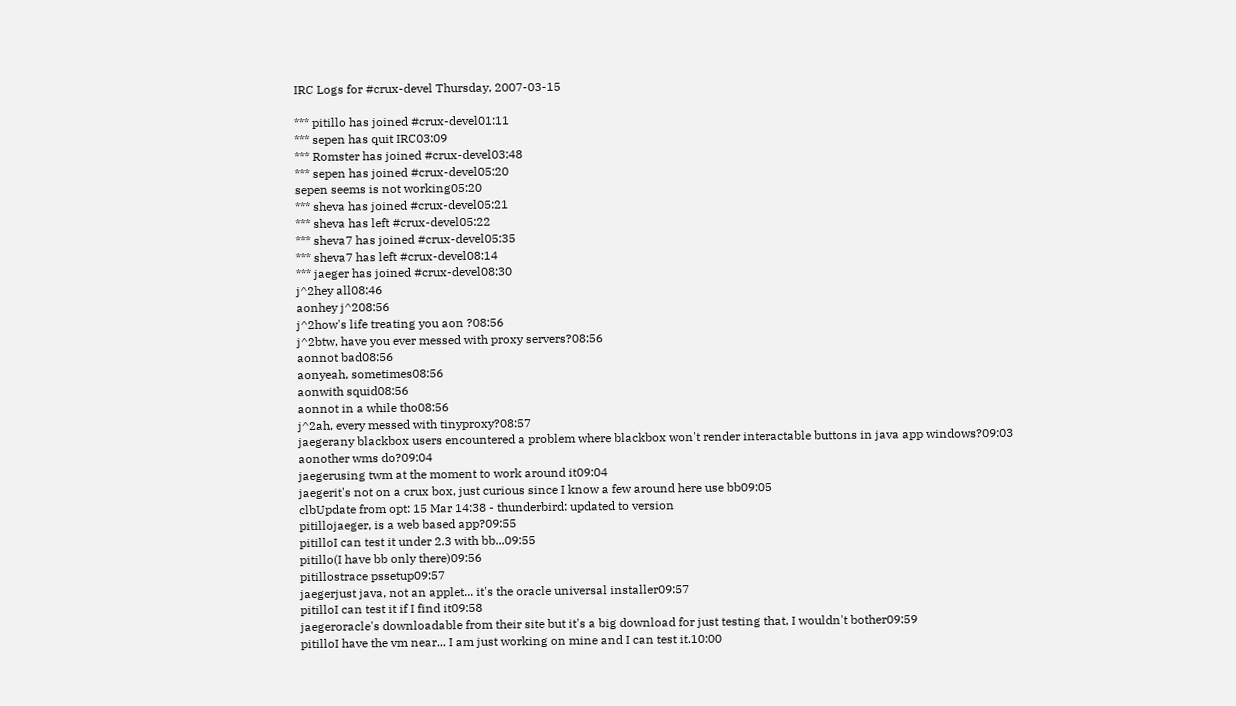IRC Logs for #crux-devel Thursday, 2007-03-15

*** pitillo has joined #crux-devel01:11
*** sepen has quit IRC03:09
*** Romster has joined #crux-devel03:48
*** sepen has joined #crux-devel05:20
sepen seems is not working05:20
*** sheva has joined #crux-devel05:21
*** sheva has left #crux-devel05:22
*** sheva7 has joined #crux-devel05:35
*** sheva7 has left #crux-devel08:14
*** jaeger has joined #crux-devel08:30
j^2hey all08:46
aonhey j^208:56
j^2how's life treating you aon ?08:56
j^2btw, have you ever messed with proxy servers?08:56
aonnot bad08:56
aonyeah, sometimes08:56
aonwith squid08:56
aonnot in a while tho08:56
j^2ah, every messed with tinyproxy?08:57
jaegerany blackbox users encountered a problem where blackbox won't render interactable buttons in java app windows?09:03
aonother wms do?09:04
jaegerusing twm at the moment to work around it09:04
jaegerit's not on a crux box, just curious since I know a few around here use bb09:05
clbUpdate from opt: 15 Mar 14:38 - thunderbird: updated to version
pitillojaeger, is a web based app?09:55
pitilloI can test it under 2.3 with bb...09:55
pitillo(I have bb only there)09:56
pitillostrace pssetup09:57
jaegerjust java, not an applet... it's the oracle universal installer09:57
pitilloI can test it if I find it09:58
jaegeroracle's downloadable from their site but it's a big download for just testing that, I wouldn't bother09:59
pitilloI have the vm near... I am just working on mine and I can test it.10:00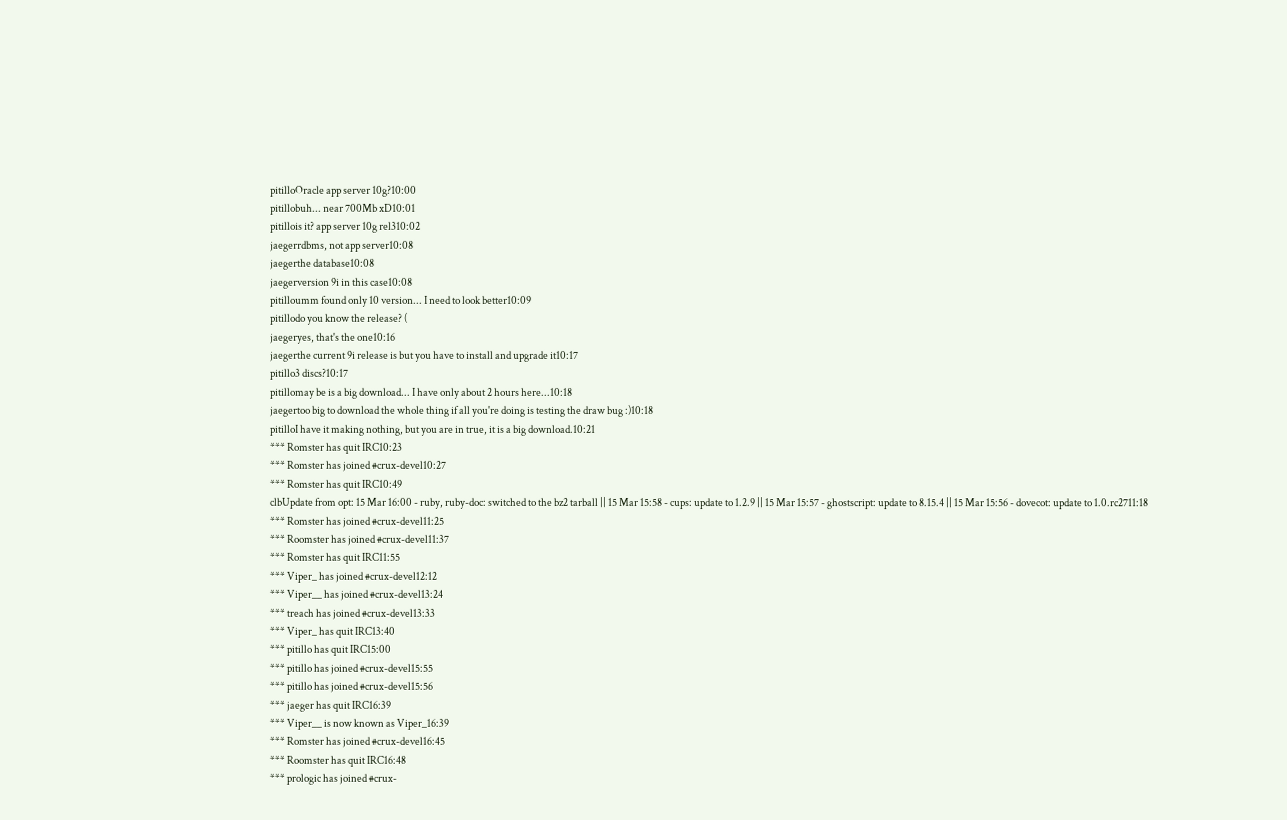pitilloOracle app server 10g?10:00
pitillobuh... near 700Mb xD10:01
pitillois it? app server 10g rel310:02
jaegerrdbms, not app server10:08
jaegerthe database10:08
jaegerversion 9i in this case10:08
pitilloumm found only 10 version... I need to look better10:09
pitillodo you know the release? (
jaegeryes, that's the one10:16
jaegerthe current 9i release is but you have to install and upgrade it10:17
pitillo3 discs?10:17
pitillomay be is a big download... I have only about 2 hours here...10:18
jaegertoo big to download the whole thing if all you're doing is testing the draw bug :)10:18
pitilloI have it making nothing, but you are in true, it is a big download.10:21
*** Romster has quit IRC10:23
*** Romster has joined #crux-devel10:27
*** Romster has quit IRC10:49
clbUpdate from opt: 15 Mar 16:00 - ruby, ruby-doc: switched to the bz2 tarball || 15 Mar 15:58 - cups: update to 1.2.9 || 15 Mar 15:57 - ghostscript: update to 8.15.4 || 15 Mar 15:56 - dovecot: update to 1.0.rc2711:18
*** Romster has joined #crux-devel11:25
*** Roomster has joined #crux-devel11:37
*** Romster has quit IRC11:55
*** Viper_ has joined #crux-devel12:12
*** Viper__ has joined #crux-devel13:24
*** treach has joined #crux-devel13:33
*** Viper_ has quit IRC13:40
*** pitillo has quit IRC15:00
*** pitillo has joined #crux-devel15:55
*** pitillo has joined #crux-devel15:56
*** jaeger has quit IRC16:39
*** Viper__ is now known as Viper_16:39
*** Romster has joined #crux-devel16:45
*** Roomster has quit IRC16:48
*** prologic has joined #crux-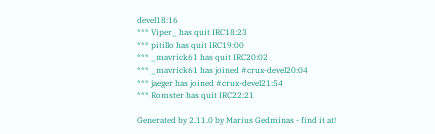devel18:16
*** Viper_ has quit IRC18:23
*** pitillo has quit IRC19:00
*** _mavrick61 has quit IRC20:02
*** _mavrick61 has joined #crux-devel20:04
*** jaeger has joined #crux-devel21:54
*** Romster has quit IRC22:21

Generated by 2.11.0 by Marius Gedminas - find it at!